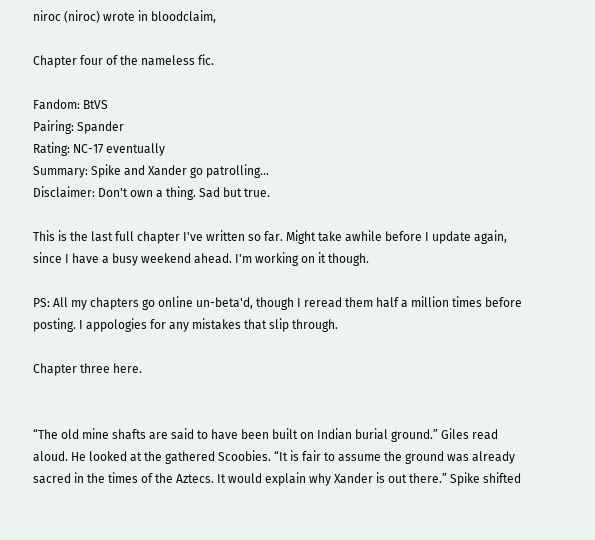niroc (niroc) wrote in bloodclaim,

Chapter four of the nameless fic.

Fandom: BtVS
Pairing: Spander
Rating: NC-17 eventually
Summary: Spike and Xander go patrolling...
Disclaimer: Don't own a thing. Sad but true.

This is the last full chapter I've written so far. Might take awhile before I update again, since I have a busy weekend ahead. I'm working on it though.

PS: All my chapters go online un-beta'd, though I reread them half a million times before posting. I appologies for any mistakes that slip through.

Chapter three here.


“The old mine shafts are said to have been built on Indian burial ground.” Giles read aloud. He looked at the gathered Scoobies. “It is fair to assume the ground was already sacred in the times of the Aztecs. It would explain why Xander is out there.” Spike shifted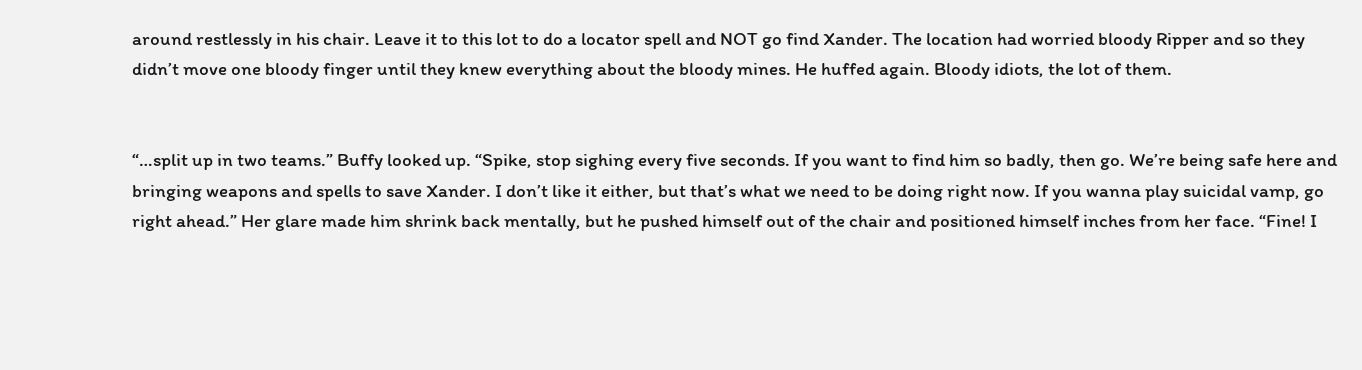around restlessly in his chair. Leave it to this lot to do a locator spell and NOT go find Xander. The location had worried bloody Ripper and so they didn’t move one bloody finger until they knew everything about the bloody mines. He huffed again. Bloody idiots, the lot of them.


“…split up in two teams.” Buffy looked up. “Spike, stop sighing every five seconds. If you want to find him so badly, then go. We’re being safe here and bringing weapons and spells to save Xander. I don’t like it either, but that’s what we need to be doing right now. If you wanna play suicidal vamp, go right ahead.” Her glare made him shrink back mentally, but he pushed himself out of the chair and positioned himself inches from her face. “Fine! I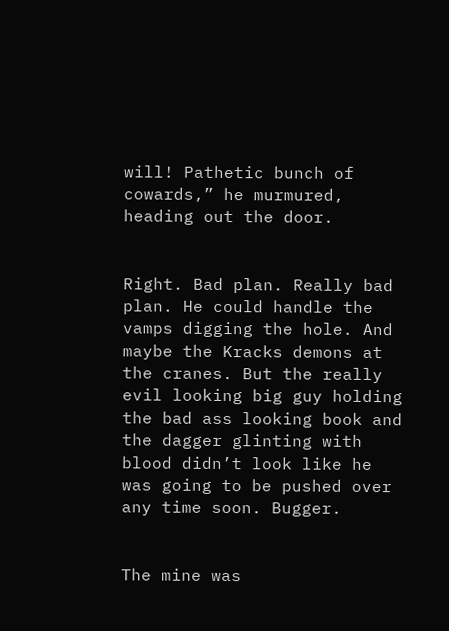will! Pathetic bunch of cowards,” he murmured, heading out the door.


Right. Bad plan. Really bad plan. He could handle the vamps digging the hole. And maybe the Kracks demons at the cranes. But the really evil looking big guy holding the bad ass looking book and the dagger glinting with blood didn’t look like he was going to be pushed over any time soon. Bugger.


The mine was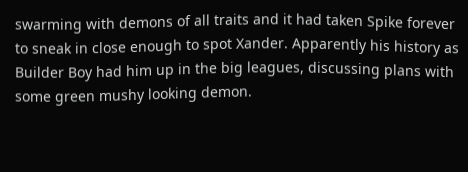swarming with demons of all traits and it had taken Spike forever to sneak in close enough to spot Xander. Apparently his history as Builder Boy had him up in the big leagues, discussing plans with some green mushy looking demon.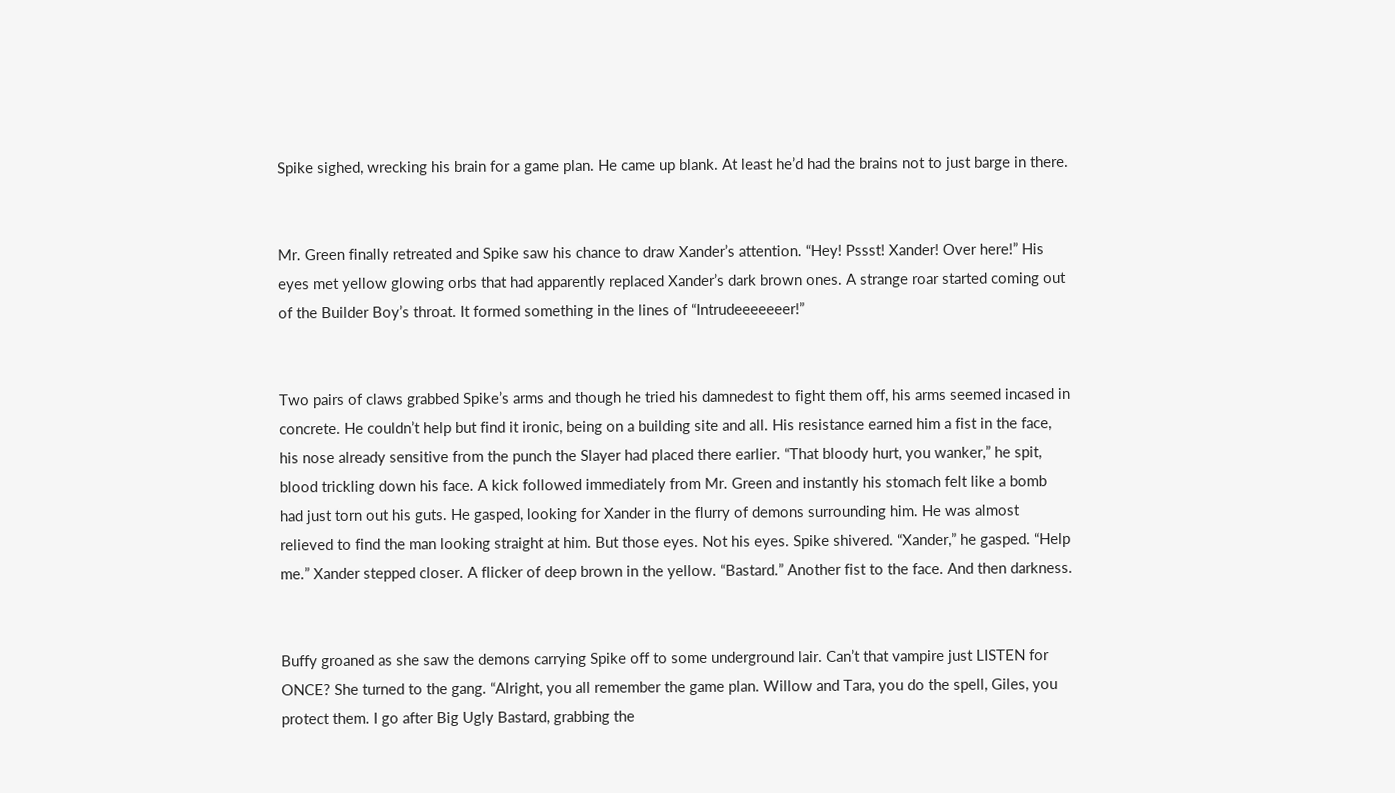Spike sighed, wrecking his brain for a game plan. He came up blank. At least he’d had the brains not to just barge in there.


Mr. Green finally retreated and Spike saw his chance to draw Xander’s attention. “Hey! Pssst! Xander! Over here!” His eyes met yellow glowing orbs that had apparently replaced Xander’s dark brown ones. A strange roar started coming out of the Builder Boy’s throat. It formed something in the lines of “Intrudeeeeeeer!”


Two pairs of claws grabbed Spike’s arms and though he tried his damnedest to fight them off, his arms seemed incased in concrete. He couldn’t help but find it ironic, being on a building site and all. His resistance earned him a fist in the face, his nose already sensitive from the punch the Slayer had placed there earlier. “That bloody hurt, you wanker,” he spit, blood trickling down his face. A kick followed immediately from Mr. Green and instantly his stomach felt like a bomb had just torn out his guts. He gasped, looking for Xander in the flurry of demons surrounding him. He was almost relieved to find the man looking straight at him. But those eyes. Not his eyes. Spike shivered. “Xander,” he gasped. “Help me.” Xander stepped closer. A flicker of deep brown in the yellow. “Bastard.” Another fist to the face. And then darkness.


Buffy groaned as she saw the demons carrying Spike off to some underground lair. Can’t that vampire just LISTEN for ONCE? She turned to the gang. “Alright, you all remember the game plan. Willow and Tara, you do the spell, Giles, you protect them. I go after Big Ugly Bastard, grabbing the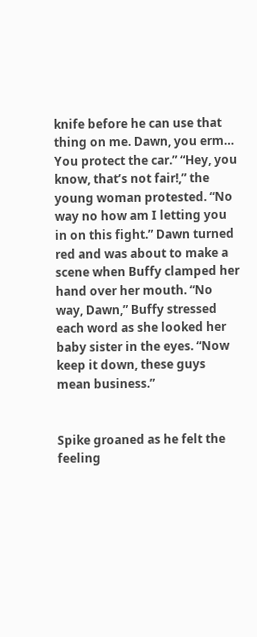knife before he can use that thing on me. Dawn, you erm… You protect the car.” “Hey, you know, that’s not fair!,” the young woman protested. “No way no how am I letting you in on this fight.” Dawn turned red and was about to make a scene when Buffy clamped her hand over her mouth. “No way, Dawn,” Buffy stressed each word as she looked her baby sister in the eyes. “Now keep it down, these guys mean business.”


Spike groaned as he felt the feeling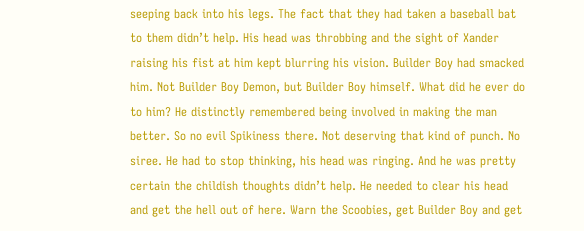seeping back into his legs. The fact that they had taken a baseball bat to them didn’t help. His head was throbbing and the sight of Xander raising his fist at him kept blurring his vision. Builder Boy had smacked him. Not Builder Boy Demon, but Builder Boy himself. What did he ever do to him? He distinctly remembered being involved in making the man better. So no evil Spikiness there. Not deserving that kind of punch. No siree. He had to stop thinking, his head was ringing. And he was pretty certain the childish thoughts didn’t help. He needed to clear his head and get the hell out of here. Warn the Scoobies, get Builder Boy and get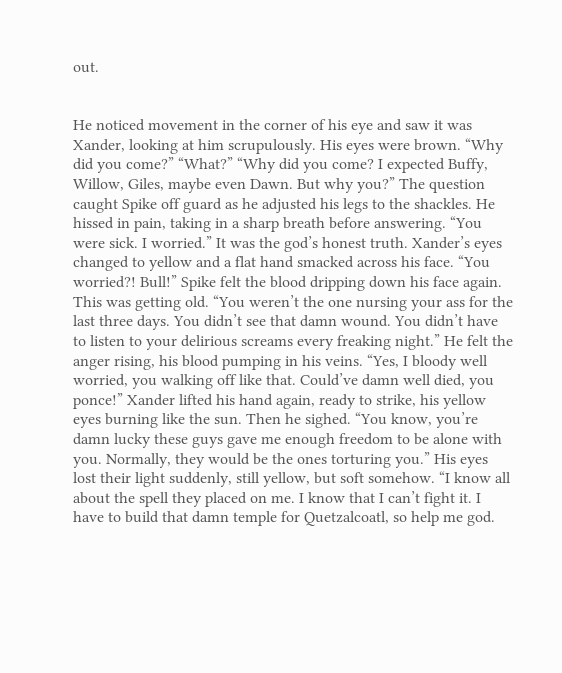out.


He noticed movement in the corner of his eye and saw it was Xander, looking at him scrupulously. His eyes were brown. “Why did you come?” “What?” “Why did you come? I expected Buffy, Willow, Giles, maybe even Dawn. But why you?” The question caught Spike off guard as he adjusted his legs to the shackles. He hissed in pain, taking in a sharp breath before answering. “You were sick. I worried.” It was the god’s honest truth. Xander’s eyes changed to yellow and a flat hand smacked across his face. “You worried?! Bull!” Spike felt the blood dripping down his face again. This was getting old. “You weren’t the one nursing your ass for the last three days. You didn’t see that damn wound. You didn’t have to listen to your delirious screams every freaking night.” He felt the anger rising, his blood pumping in his veins. “Yes, I bloody well worried, you walking off like that. Could’ve damn well died, you ponce!” Xander lifted his hand again, ready to strike, his yellow eyes burning like the sun. Then he sighed. “You know, you’re damn lucky these guys gave me enough freedom to be alone with you. Normally, they would be the ones torturing you.” His eyes lost their light suddenly, still yellow, but soft somehow. “I know all about the spell they placed on me. I know that I can’t fight it. I have to build that damn temple for Quetzalcoatl, so help me god.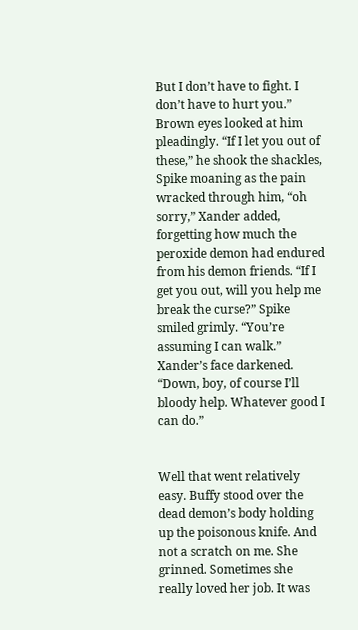But I don’t have to fight. I don’t have to hurt you.” Brown eyes looked at him pleadingly. “If I let you out of these,” he shook the shackles, Spike moaning as the pain wracked through him, “oh sorry,” Xander added, forgetting how much the peroxide demon had endured from his demon friends. “If I get you out, will you help me break the curse?” Spike smiled grimly. “You’re assuming I can walk.” Xander’s face darkened. “Down, boy, of course I’ll bloody help. Whatever good I can do.”


Well that went relatively easy. Buffy stood over the dead demon’s body holding up the poisonous knife. And not a scratch on me. She grinned. Sometimes she really loved her job. It was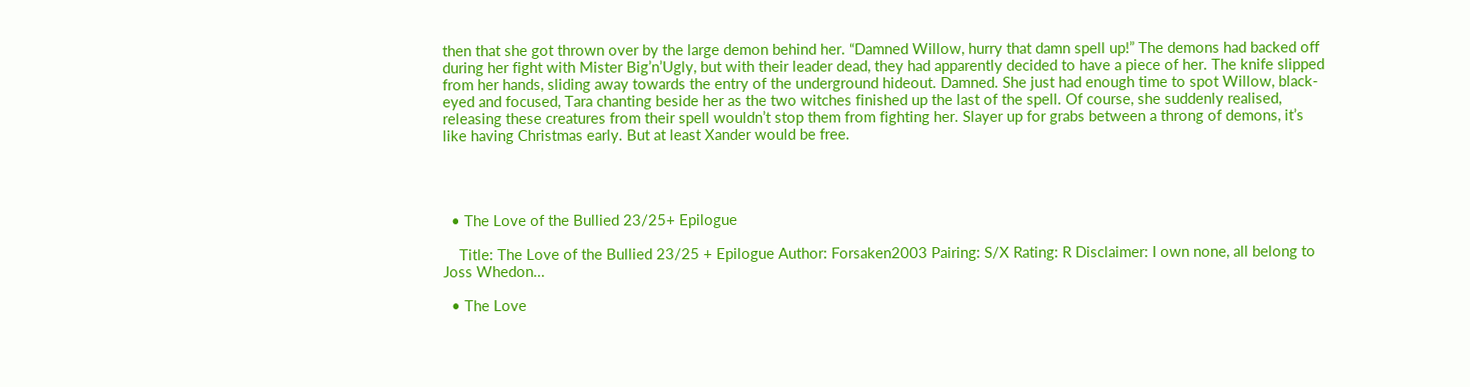then that she got thrown over by the large demon behind her. “Damned Willow, hurry that damn spell up!” The demons had backed off during her fight with Mister Big’n’Ugly, but with their leader dead, they had apparently decided to have a piece of her. The knife slipped from her hands, sliding away towards the entry of the underground hideout. Damned. She just had enough time to spot Willow, black-eyed and focused, Tara chanting beside her as the two witches finished up the last of the spell. Of course, she suddenly realised, releasing these creatures from their spell wouldn’t stop them from fighting her. Slayer up for grabs between a throng of demons, it’s like having Christmas early. But at least Xander would be free.




  • The Love of the Bullied 23/25+ Epilogue

    Title: The Love of the Bullied 23/25 + Epilogue Author: Forsaken2003 Pairing: S/X Rating: R Disclaimer: I own none, all belong to Joss Whedon…

  • The Love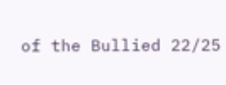of the Bullied 22/25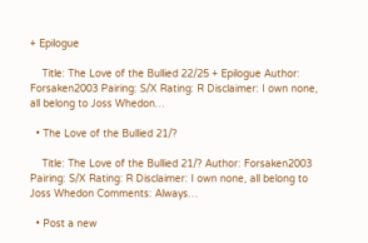+ Epilogue

    Title: The Love of the Bullied 22/25 + Epilogue Author: Forsaken2003 Pairing: S/X Rating: R Disclaimer: I own none, all belong to Joss Whedon…

  • The Love of the Bullied 21/?

    Title: The Love of the Bullied 21/? Author: Forsaken2003 Pairing: S/X Rating: R Disclaimer: I own none, all belong to Joss Whedon Comments: Always…

  • Post a new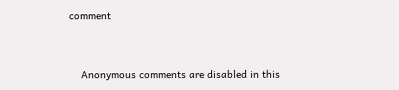comment


    Anonymous comments are disabled in this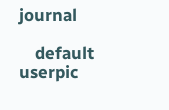journal

    default userpic